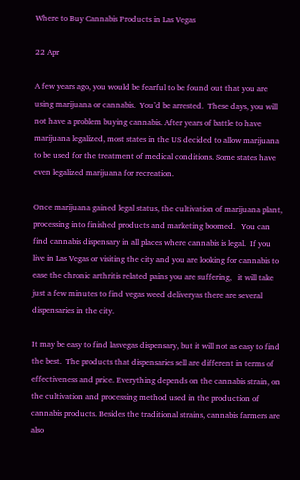Where to Buy Cannabis Products in Las Vegas

22 Apr

A few years ago, you would be fearful to be found out that you are using marijuana or cannabis.  You’d be arrested.  These days, you will not have a problem buying cannabis. After years of battle to have marijuana legalized, most states in the US decided to allow marijuana to be used for the treatment of medical conditions. Some states have even legalized marijuana for recreation.

Once marijuana gained legal status, the cultivation of marijuana plant, processing into finished products and marketing boomed.   You can find cannabis dispensary in all places where cannabis is legal.  If you live in Las Vegas or visiting the city and you are looking for cannabis to ease the chronic arthritis related pains you are suffering,   it will take just a few minutes to find vegas weed deliveryas there are several dispensaries in the city.

It may be easy to find lasvegas dispensary, but it will not as easy to find the best.  The products that dispensaries sell are different in terms of effectiveness and price. Everything depends on the cannabis strain, on the cultivation and processing method used in the production of cannabis products. Besides the traditional strains, cannabis farmers are also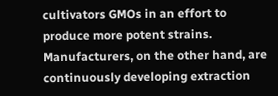cultivators GMOs in an effort to produce more potent strains. Manufacturers, on the other hand, are continuously developing extraction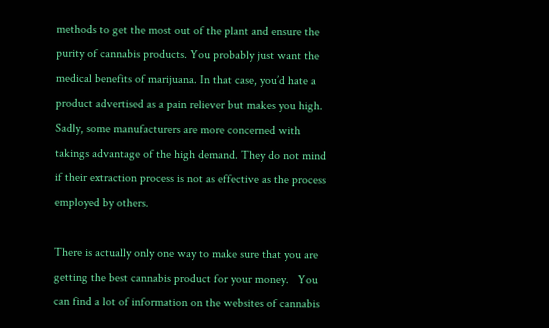methods to get the most out of the plant and ensure the purity of cannabis products. You probably just want the medical benefits of marijuana. In that case, you’d hate a product advertised as a pain reliever but makes you high.  Sadly, some manufacturers are more concerned with takings advantage of the high demand. They do not mind if their extraction process is not as effective as the process employed by others.

There is actually only one way to make sure that you are getting the best cannabis product for your money.   You can find a lot of information on the websites of cannabis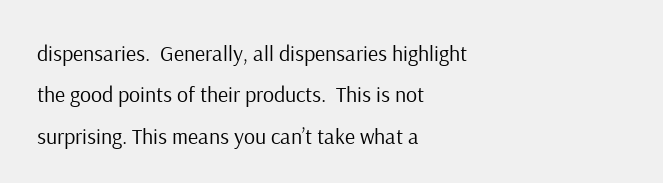dispensaries.  Generally, all dispensaries highlight the good points of their products.  This is not surprising. This means you can’t take what a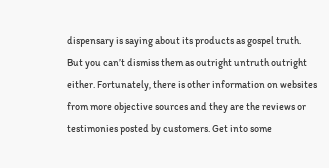dispensary is saying about its products as gospel truth.  But you can’t dismiss them as outright untruth outright either. Fortunately, there is other information on websites from more objective sources and they are the reviews or testimonies posted by customers. Get into some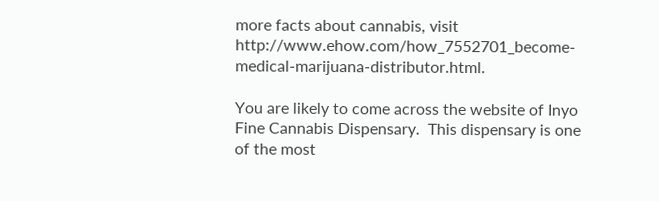more facts about cannabis, visit http://www.ehow.com/how_7552701_become-medical-marijuana-distributor.html.

You are likely to come across the website of Inyo Fine Cannabis Dispensary.  This dispensary is one of the most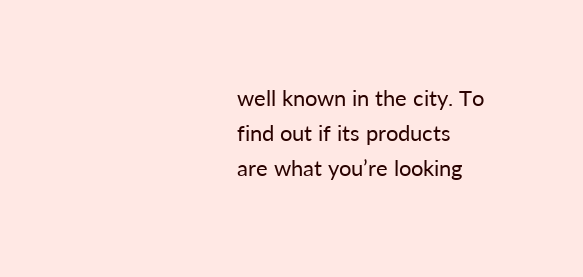well known in the city. To find out if its products are what you’re looking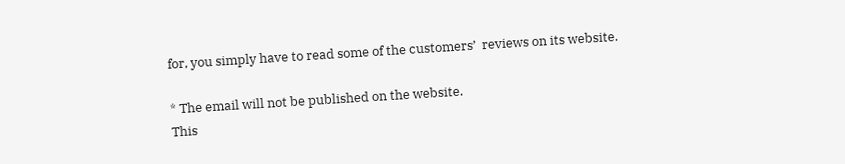for, you simply have to read some of the customers’  reviews on its website.

* The email will not be published on the website.
This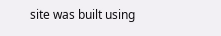site was built using